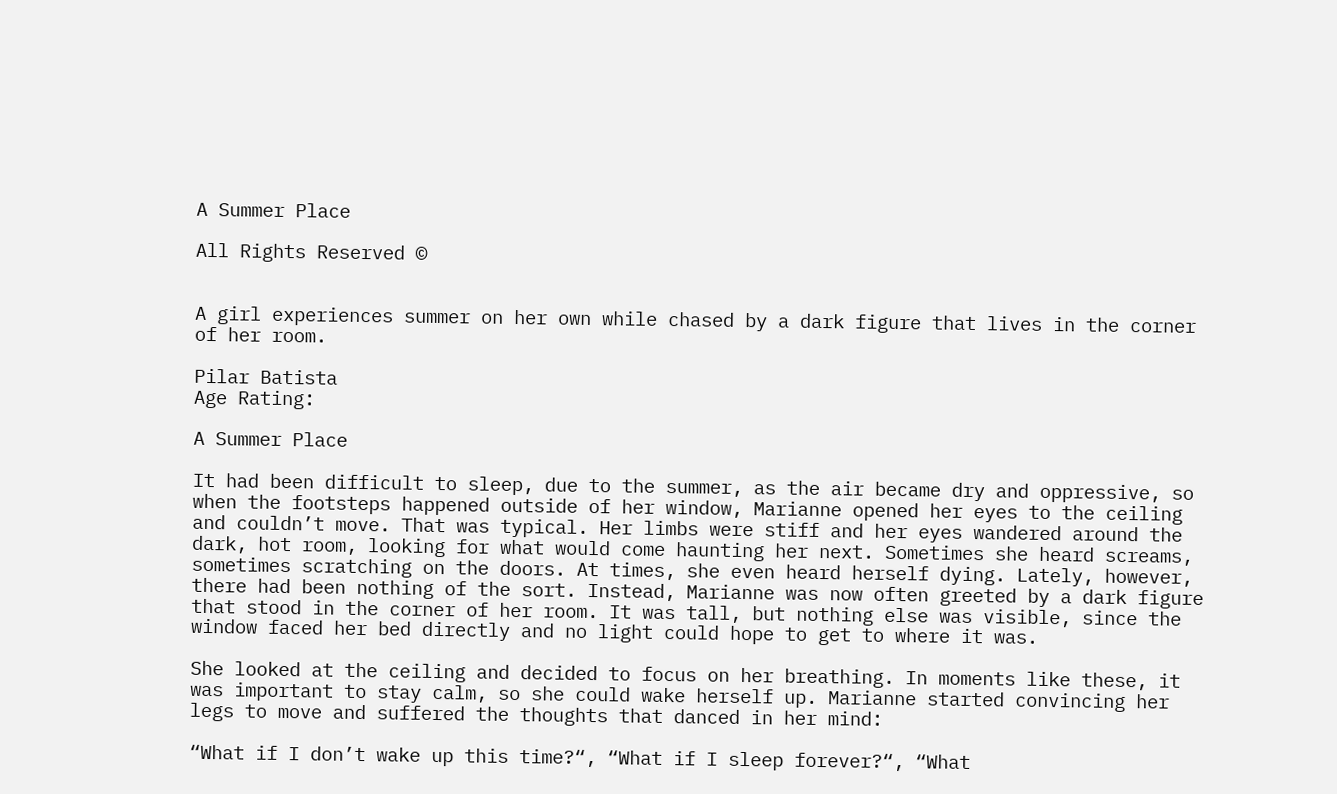A Summer Place

All Rights Reserved ©


A girl experiences summer on her own while chased by a dark figure that lives in the corner of her room.

Pilar Batista
Age Rating:

A Summer Place

It had been difficult to sleep, due to the summer, as the air became dry and oppressive, so when the footsteps happened outside of her window, Marianne opened her eyes to the ceiling and couldn’t move. That was typical. Her limbs were stiff and her eyes wandered around the dark, hot room, looking for what would come haunting her next. Sometimes she heard screams, sometimes scratching on the doors. At times, she even heard herself dying. Lately, however, there had been nothing of the sort. Instead, Marianne was now often greeted by a dark figure that stood in the corner of her room. It was tall, but nothing else was visible, since the window faced her bed directly and no light could hope to get to where it was.

She looked at the ceiling and decided to focus on her breathing. In moments like these, it was important to stay calm, so she could wake herself up. Marianne started convincing her legs to move and suffered the thoughts that danced in her mind:

“What if I don’t wake up this time?“, “What if I sleep forever?“, “What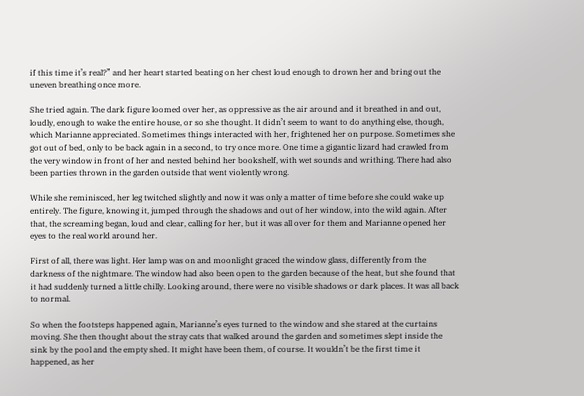if this time it’s real?” and her heart started beating on her chest loud enough to drown her and bring out the uneven breathing once more.

She tried again. The dark figure loomed over her, as oppressive as the air around and it breathed in and out, loudly, enough to wake the entire house, or so she thought. It didn’t seem to want to do anything else, though, which Marianne appreciated. Sometimes things interacted with her, frightened her on purpose. Sometimes she got out of bed, only to be back again in a second, to try once more. One time a gigantic lizard had crawled from the very window in front of her and nested behind her bookshelf, with wet sounds and writhing. There had also been parties thrown in the garden outside that went violently wrong.

While she reminisced, her leg twitched slightly and now it was only a matter of time before she could wake up entirely. The figure, knowing it, jumped through the shadows and out of her window, into the wild again. After that, the screaming began, loud and clear, calling for her, but it was all over for them and Marianne opened her eyes to the real world around her.

First of all, there was light. Her lamp was on and moonlight graced the window glass, differently from the darkness of the nightmare. The window had also been open to the garden because of the heat, but she found that it had suddenly turned a little chilly. Looking around, there were no visible shadows or dark places. It was all back to normal.

So when the footsteps happened again, Marianne’s eyes turned to the window and she stared at the curtains moving. She then thought about the stray cats that walked around the garden and sometimes slept inside the sink by the pool and the empty shed. It might have been them, of course. It wouldn’t be the first time it happened, as her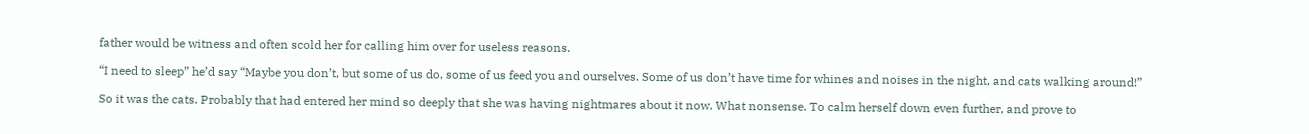father would be witness and often scold her for calling him over for useless reasons.

“I need to sleep” he’d say “Maybe you don’t, but some of us do, some of us feed you and ourselves. Some of us don’t have time for whines and noises in the night, and cats walking around!”

So it was the cats. Probably that had entered her mind so deeply that she was having nightmares about it now. What nonsense. To calm herself down even further, and prove to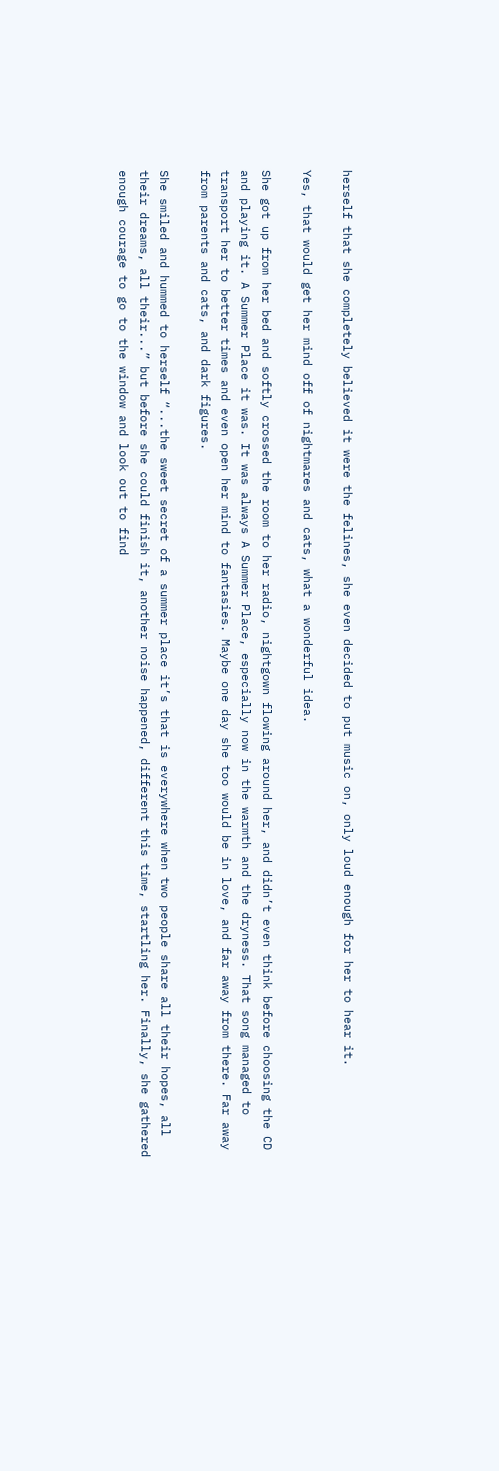herself that she completely believed it were the felines, she even decided to put music on, only loud enough for her to hear it.

Yes, that would get her mind off of nightmares and cats, what a wonderful idea.

She got up from her bed and softly crossed the room to her radio, nightgown flowing around her, and didn’t even think before choosing the CD and playing it. A Summer Place it was. It was always A Summer Place, especially now in the warmth and the dryness. That song managed to transport her to better times and even open her mind to fantasies. Maybe one day she too would be in love, and far away from there. Far away from parents and cats, and dark figures.

She smiled and hummed to herself “...the sweet secret of a summer place it’s that is everywhere when two people share all their hopes, all their dreams, all their...” but before she could finish it, another noise happened, different this time, startling her. Finally, she gathered enough courage to go to the window and look out to find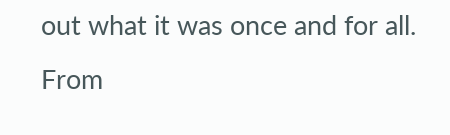out what it was once and for all. From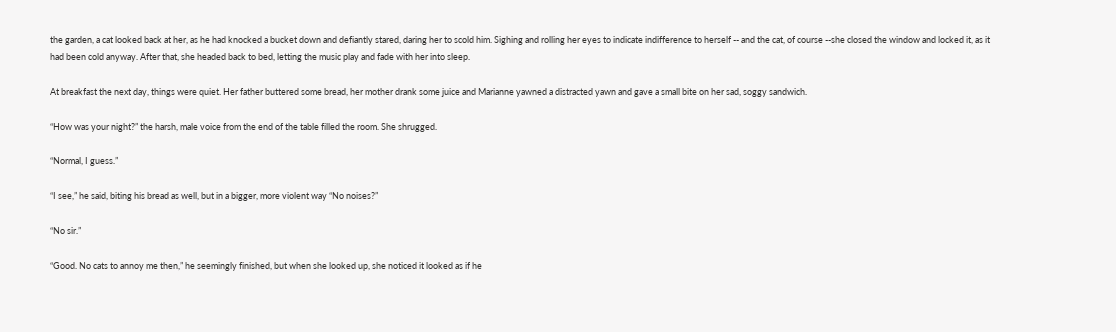the garden, a cat looked back at her, as he had knocked a bucket down and defiantly stared, daring her to scold him. Sighing and rolling her eyes to indicate indifference to herself -- and the cat, of course --she closed the window and locked it, as it had been cold anyway. After that, she headed back to bed, letting the music play and fade with her into sleep.

At breakfast the next day, things were quiet. Her father buttered some bread, her mother drank some juice and Marianne yawned a distracted yawn and gave a small bite on her sad, soggy sandwich.

“How was your night?” the harsh, male voice from the end of the table filled the room. She shrugged.

“Normal, I guess.”

“I see,” he said, biting his bread as well, but in a bigger, more violent way “No noises?”

“No sir.”

“Good. No cats to annoy me then,” he seemingly finished, but when she looked up, she noticed it looked as if he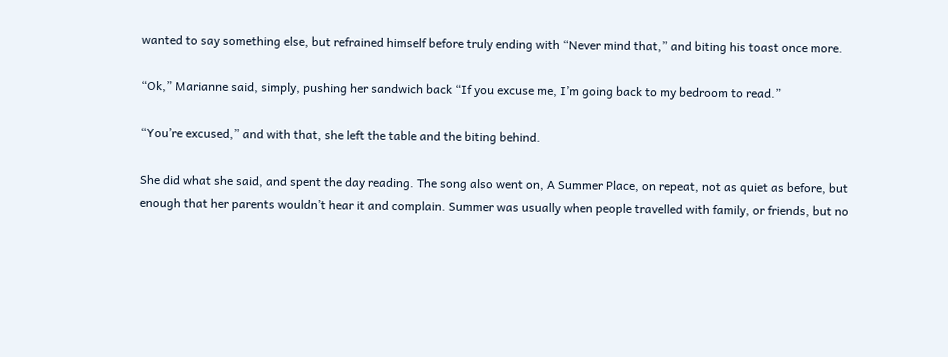wanted to say something else, but refrained himself before truly ending with “Never mind that,” and biting his toast once more.

“Ok,” Marianne said, simply, pushing her sandwich back “If you excuse me, I’m going back to my bedroom to read.”

“You’re excused,” and with that, she left the table and the biting behind.

She did what she said, and spent the day reading. The song also went on, A Summer Place, on repeat, not as quiet as before, but enough that her parents wouldn’t hear it and complain. Summer was usually when people travelled with family, or friends, but no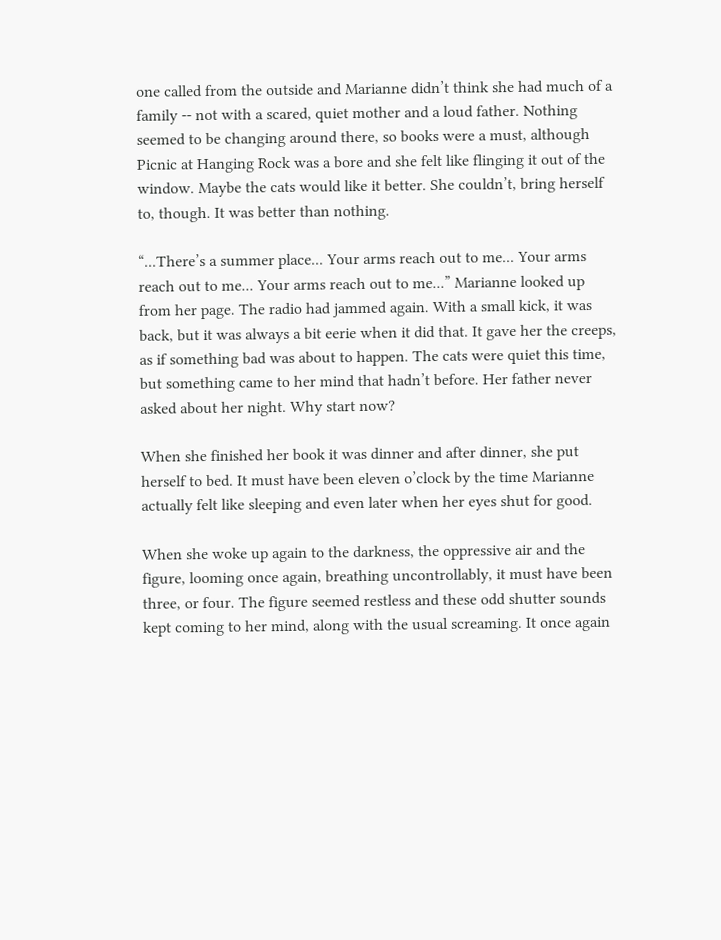one called from the outside and Marianne didn’t think she had much of a family -- not with a scared, quiet mother and a loud father. Nothing seemed to be changing around there, so books were a must, although Picnic at Hanging Rock was a bore and she felt like flinging it out of the window. Maybe the cats would like it better. She couldn’t, bring herself to, though. It was better than nothing.

“...There’s a summer place... Your arms reach out to me... Your arms reach out to me... Your arms reach out to me...” Marianne looked up from her page. The radio had jammed again. With a small kick, it was back, but it was always a bit eerie when it did that. It gave her the creeps, as if something bad was about to happen. The cats were quiet this time, but something came to her mind that hadn’t before. Her father never asked about her night. Why start now?

When she finished her book it was dinner and after dinner, she put herself to bed. It must have been eleven o’clock by the time Marianne actually felt like sleeping and even later when her eyes shut for good.

When she woke up again to the darkness, the oppressive air and the figure, looming once again, breathing uncontrollably, it must have been three, or four. The figure seemed restless and these odd shutter sounds kept coming to her mind, along with the usual screaming. It once again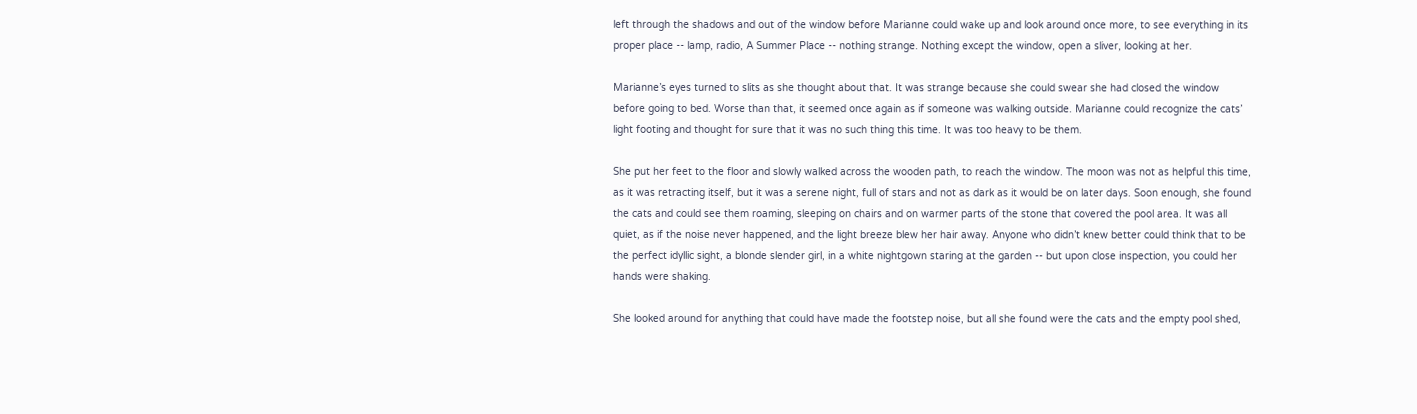left through the shadows and out of the window before Marianne could wake up and look around once more, to see everything in its proper place -- lamp, radio, A Summer Place -- nothing strange. Nothing except the window, open a sliver, looking at her.

Marianne’s eyes turned to slits as she thought about that. It was strange because she could swear she had closed the window before going to bed. Worse than that, it seemed once again as if someone was walking outside. Marianne could recognize the cats’ light footing and thought for sure that it was no such thing this time. It was too heavy to be them.

She put her feet to the floor and slowly walked across the wooden path, to reach the window. The moon was not as helpful this time, as it was retracting itself, but it was a serene night, full of stars and not as dark as it would be on later days. Soon enough, she found the cats and could see them roaming, sleeping on chairs and on warmer parts of the stone that covered the pool area. It was all quiet, as if the noise never happened, and the light breeze blew her hair away. Anyone who didn’t knew better could think that to be the perfect idyllic sight, a blonde slender girl, in a white nightgown staring at the garden -- but upon close inspection, you could her hands were shaking.

She looked around for anything that could have made the footstep noise, but all she found were the cats and the empty pool shed,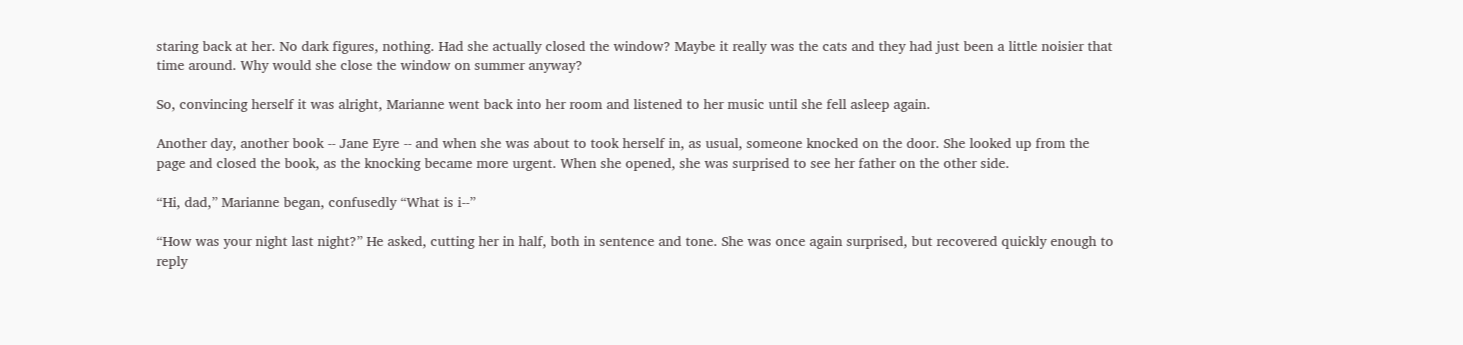staring back at her. No dark figures, nothing. Had she actually closed the window? Maybe it really was the cats and they had just been a little noisier that time around. Why would she close the window on summer anyway?

So, convincing herself it was alright, Marianne went back into her room and listened to her music until she fell asleep again.

Another day, another book -- Jane Eyre -- and when she was about to took herself in, as usual, someone knocked on the door. She looked up from the page and closed the book, as the knocking became more urgent. When she opened, she was surprised to see her father on the other side.

“Hi, dad,” Marianne began, confusedly “What is i--”

“How was your night last night?” He asked, cutting her in half, both in sentence and tone. She was once again surprised, but recovered quickly enough to reply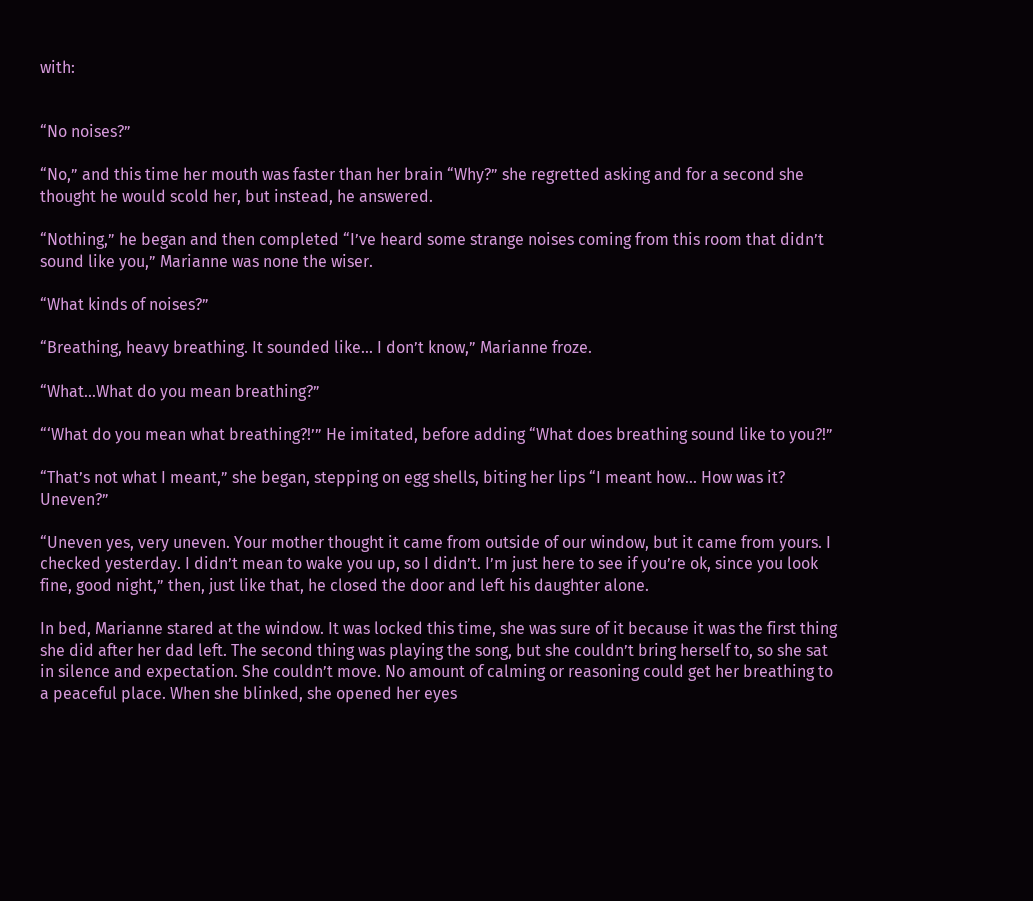with:


“No noises?”

“No,” and this time her mouth was faster than her brain “Why?” she regretted asking and for a second she thought he would scold her, but instead, he answered.

“Nothing,” he began and then completed “I’ve heard some strange noises coming from this room that didn’t sound like you,” Marianne was none the wiser.

“What kinds of noises?”

“Breathing, heavy breathing. It sounded like... I don’t know,” Marianne froze.

“What...What do you mean breathing?”

“‘What do you mean what breathing?!’” He imitated, before adding “What does breathing sound like to you?!”

“That’s not what I meant,” she began, stepping on egg shells, biting her lips “I meant how... How was it? Uneven?”

“Uneven yes, very uneven. Your mother thought it came from outside of our window, but it came from yours. I checked yesterday. I didn’t mean to wake you up, so I didn’t. I’m just here to see if you’re ok, since you look fine, good night,” then, just like that, he closed the door and left his daughter alone.

In bed, Marianne stared at the window. It was locked this time, she was sure of it because it was the first thing she did after her dad left. The second thing was playing the song, but she couldn’t bring herself to, so she sat in silence and expectation. She couldn’t move. No amount of calming or reasoning could get her breathing to a peaceful place. When she blinked, she opened her eyes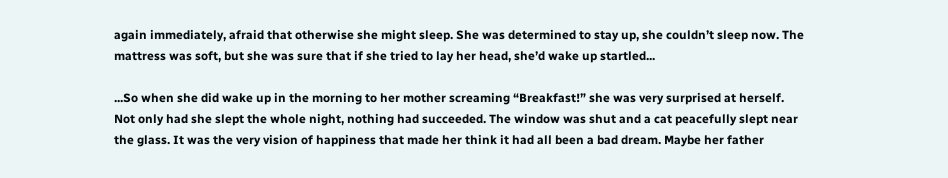again immediately, afraid that otherwise she might sleep. She was determined to stay up, she couldn’t sleep now. The mattress was soft, but she was sure that if she tried to lay her head, she’d wake up startled...

...So when she did wake up in the morning to her mother screaming “Breakfast!” she was very surprised at herself. Not only had she slept the whole night, nothing had succeeded. The window was shut and a cat peacefully slept near the glass. It was the very vision of happiness that made her think it had all been a bad dream. Maybe her father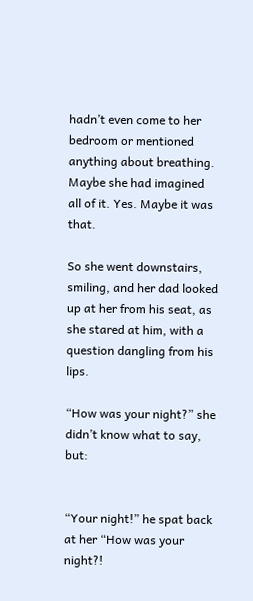hadn’t even come to her bedroom or mentioned anything about breathing. Maybe she had imagined all of it. Yes. Maybe it was that.

So she went downstairs, smiling, and her dad looked up at her from his seat, as she stared at him, with a question dangling from his lips.

“How was your night?” she didn’t know what to say, but:


“Your night!” he spat back at her “How was your night?!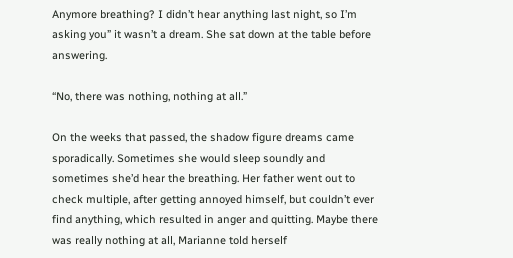Anymore breathing? I didn’t hear anything last night, so I’m asking you” it wasn’t a dream. She sat down at the table before answering.

“No, there was nothing, nothing at all.”

On the weeks that passed, the shadow figure dreams came sporadically. Sometimes she would sleep soundly and sometimes she’d hear the breathing. Her father went out to check multiple, after getting annoyed himself, but couldn’t ever find anything, which resulted in anger and quitting. Maybe there was really nothing at all, Marianne told herself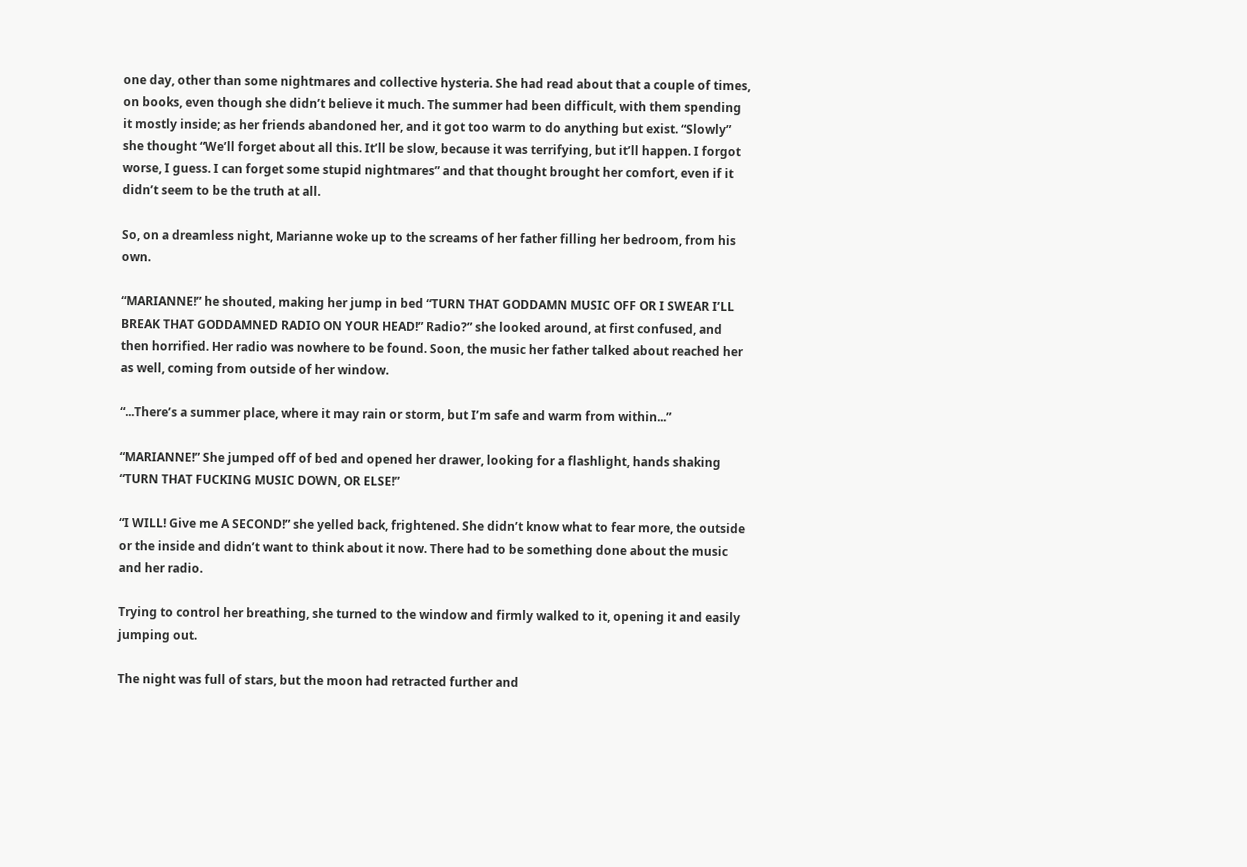one day, other than some nightmares and collective hysteria. She had read about that a couple of times, on books, even though she didn’t believe it much. The summer had been difficult, with them spending it mostly inside; as her friends abandoned her, and it got too warm to do anything but exist. “Slowly” she thought “We’ll forget about all this. It’ll be slow, because it was terrifying, but it’ll happen. I forgot worse, I guess. I can forget some stupid nightmares” and that thought brought her comfort, even if it didn’t seem to be the truth at all.

So, on a dreamless night, Marianne woke up to the screams of her father filling her bedroom, from his own.

“MARIANNE!” he shouted, making her jump in bed “TURN THAT GODDAMN MUSIC OFF OR I SWEAR I’LL BREAK THAT GODDAMNED RADIO ON YOUR HEAD!” Radio?” she looked around, at first confused, and then horrified. Her radio was nowhere to be found. Soon, the music her father talked about reached her as well, coming from outside of her window.

“...There’s a summer place, where it may rain or storm, but I’m safe and warm from within...”

“MARIANNE!” She jumped off of bed and opened her drawer, looking for a flashlight, hands shaking “TURN THAT FUCKING MUSIC DOWN, OR ELSE!”

“I WILL! Give me A SECOND!” she yelled back, frightened. She didn’t know what to fear more, the outside or the inside and didn’t want to think about it now. There had to be something done about the music and her radio.

Trying to control her breathing, she turned to the window and firmly walked to it, opening it and easily jumping out.

The night was full of stars, but the moon had retracted further and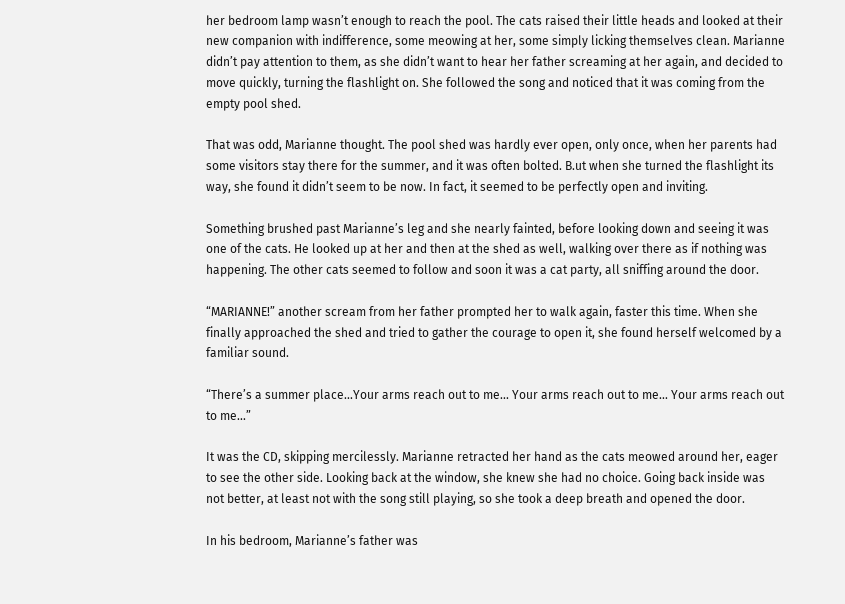her bedroom lamp wasn’t enough to reach the pool. The cats raised their little heads and looked at their new companion with indifference, some meowing at her, some simply licking themselves clean. Marianne didn’t pay attention to them, as she didn’t want to hear her father screaming at her again, and decided to move quickly, turning the flashlight on. She followed the song and noticed that it was coming from the empty pool shed.

That was odd, Marianne thought. The pool shed was hardly ever open, only once, when her parents had some visitors stay there for the summer, and it was often bolted. B.ut when she turned the flashlight its way, she found it didn’t seem to be now. In fact, it seemed to be perfectly open and inviting.

Something brushed past Marianne’s leg and she nearly fainted, before looking down and seeing it was one of the cats. He looked up at her and then at the shed as well, walking over there as if nothing was happening. The other cats seemed to follow and soon it was a cat party, all sniffing around the door.

“MARIANNE!” another scream from her father prompted her to walk again, faster this time. When she finally approached the shed and tried to gather the courage to open it, she found herself welcomed by a familiar sound.

“There’s a summer place...Your arms reach out to me... Your arms reach out to me... Your arms reach out to me...”

It was the CD, skipping mercilessly. Marianne retracted her hand as the cats meowed around her, eager to see the other side. Looking back at the window, she knew she had no choice. Going back inside was not better, at least not with the song still playing, so she took a deep breath and opened the door.

In his bedroom, Marianne’s father was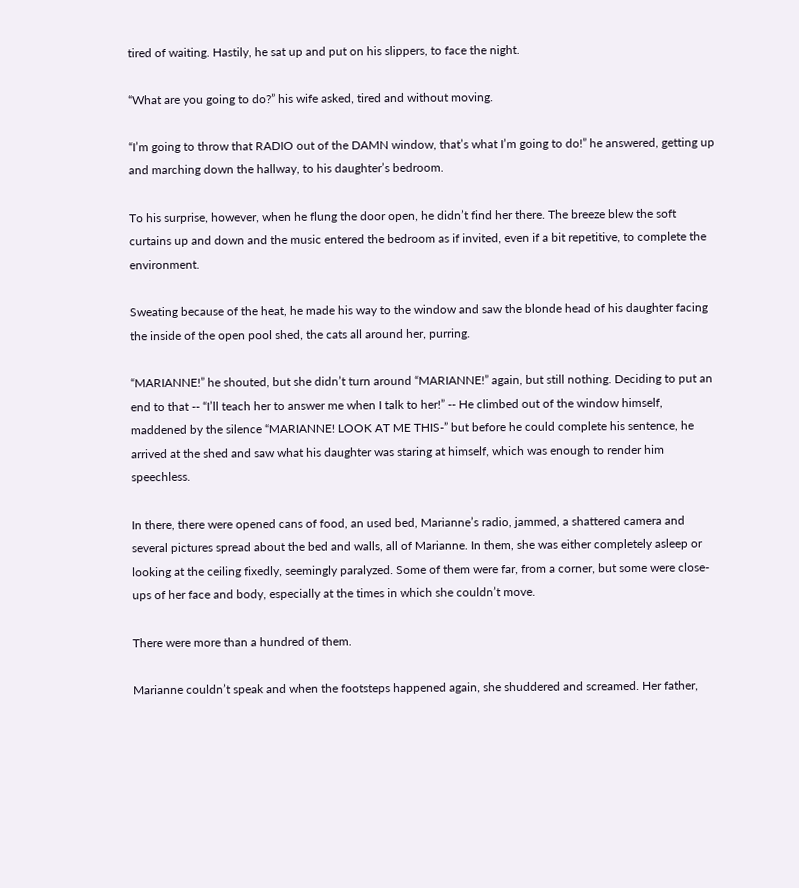tired of waiting. Hastily, he sat up and put on his slippers, to face the night.

“What are you going to do?” his wife asked, tired and without moving.

“I’m going to throw that RADIO out of the DAMN window, that’s what I’m going to do!” he answered, getting up and marching down the hallway, to his daughter’s bedroom.

To his surprise, however, when he flung the door open, he didn’t find her there. The breeze blew the soft curtains up and down and the music entered the bedroom as if invited, even if a bit repetitive, to complete the environment.

Sweating because of the heat, he made his way to the window and saw the blonde head of his daughter facing the inside of the open pool shed, the cats all around her, purring.

“MARIANNE!” he shouted, but she didn’t turn around “MARIANNE!” again, but still nothing. Deciding to put an end to that -- “I’ll teach her to answer me when I talk to her!” -- He climbed out of the window himself, maddened by the silence “MARIANNE! LOOK AT ME THIS-” but before he could complete his sentence, he arrived at the shed and saw what his daughter was staring at himself, which was enough to render him speechless.

In there, there were opened cans of food, an used bed, Marianne’s radio, jammed, a shattered camera and several pictures spread about the bed and walls, all of Marianne. In them, she was either completely asleep or looking at the ceiling fixedly, seemingly paralyzed. Some of them were far, from a corner, but some were close-ups of her face and body, especially at the times in which she couldn’t move.

There were more than a hundred of them.

Marianne couldn’t speak and when the footsteps happened again, she shuddered and screamed. Her father,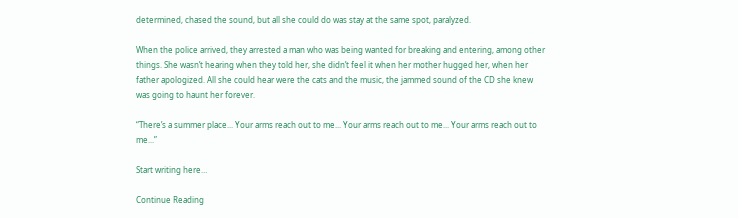determined, chased the sound, but all she could do was stay at the same spot, paralyzed.

When the police arrived, they arrested a man who was being wanted for breaking and entering, among other things. She wasn’t hearing when they told her, she didn’t feel it when her mother hugged her, when her father apologized. All she could hear were the cats and the music, the jammed sound of the CD she knew was going to haunt her forever.

“There’s a summer place... Your arms reach out to me... Your arms reach out to me... Your arms reach out to me...”

Start writing here…

Continue Reading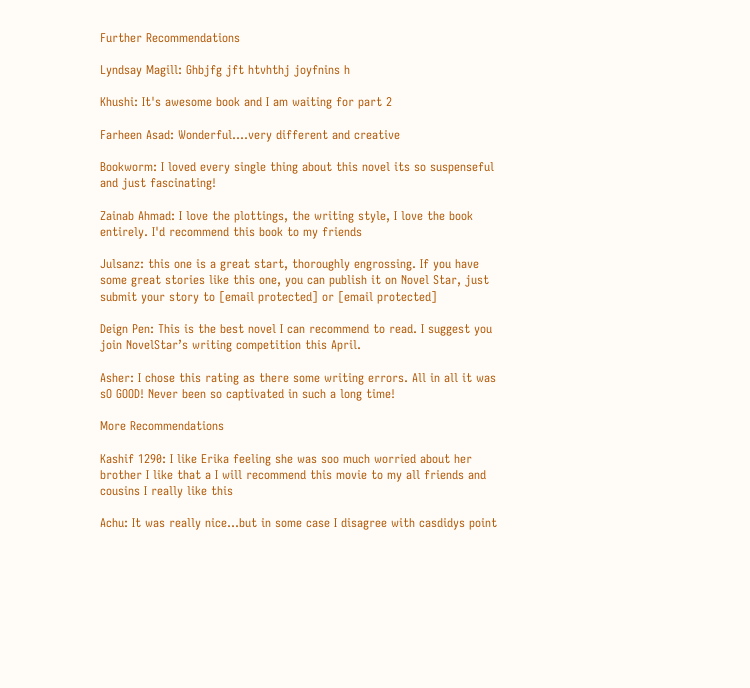Further Recommendations

Lyndsay Magill: Ghbjfg jft htvhthj joyfnins h

Khushi: It's awesome book and I am waiting for part 2

Farheen Asad: Wonderful....very different and creative

Bookworm: I loved every single thing about this novel its so suspenseful and just fascinating!

Zainab Ahmad: I love the plottings, the writing style, I love the book entirely. I'd recommend this book to my friends

Julsanz: this one is a great start, thoroughly engrossing. If you have some great stories like this one, you can publish it on Novel Star, just submit your story to [email protected] or [email protected]

Deign Pen: This is the best novel I can recommend to read. I suggest you join NovelStar’s writing competition this April.

Asher: I chose this rating as there some writing errors. All in all it was sO GOOD! Never been so captivated in such a long time!

More Recommendations

Kashif 1290: I like Erika feeling she was soo much worried about her brother I like that a I will recommend this movie to my all friends and cousins I really like this

Achu: It was really nice...but in some case I disagree with casdidys point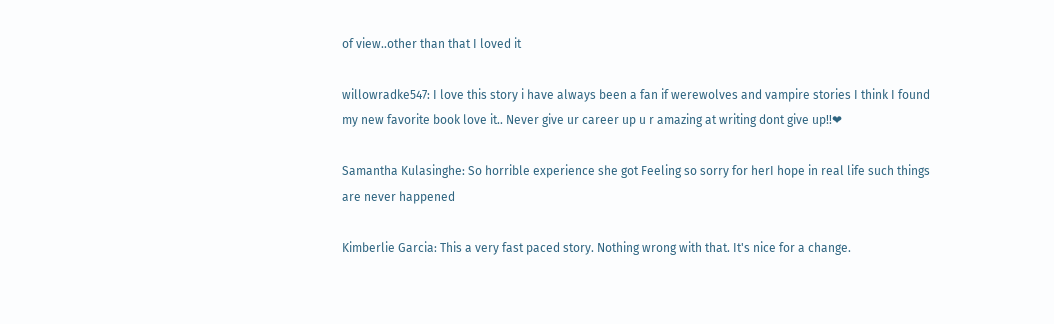of view..other than that I loved it

willowradke547: I love this story i have always been a fan if werewolves and vampire stories I think I found my new favorite book love it.. Never give ur career up u r amazing at writing dont give up!!❤

Samantha Kulasinghe: So horrible experience she got Feeling so sorry for herI hope in real life such things are never happened

Kimberlie Garcia: This a very fast paced story. Nothing wrong with that. It's nice for a change.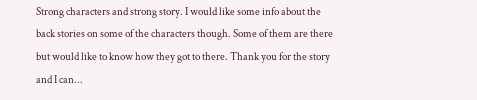Strong characters and strong story. I would like some info about the back stories on some of the characters though. Some of them are there but would like to know how they got to there. Thank you for the story and I can...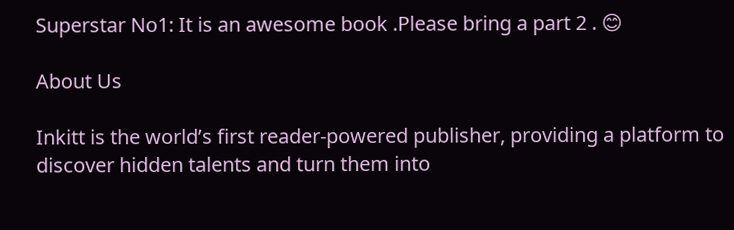Superstar No1: It is an awesome book .Please bring a part 2 . 😊

About Us

Inkitt is the world’s first reader-powered publisher, providing a platform to discover hidden talents and turn them into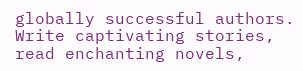globally successful authors. Write captivating stories, read enchanting novels,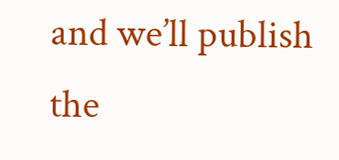and we’ll publish the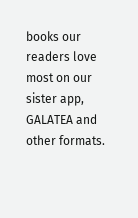books our readers love most on our sister app, GALATEA and other formats.